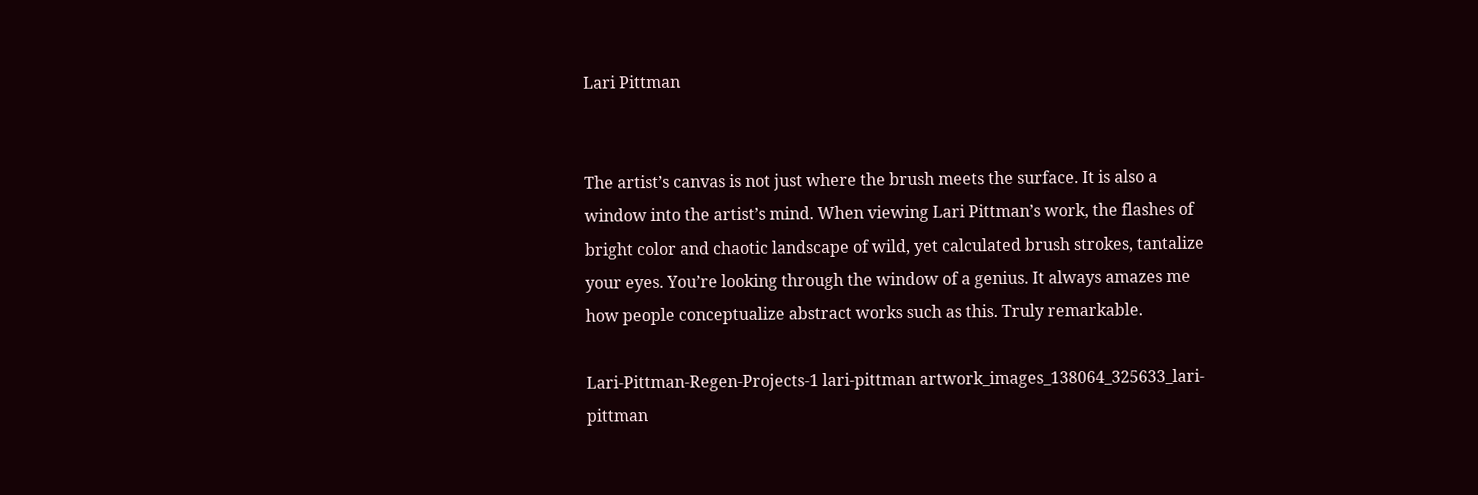Lari Pittman


The artist’s canvas is not just where the brush meets the surface. It is also a window into the artist’s mind. When viewing Lari Pittman’s work, the flashes of bright color and chaotic landscape of wild, yet calculated brush strokes, tantalize your eyes. You’re looking through the window of a genius. It always amazes me how people conceptualize abstract works such as this. Truly remarkable.

Lari-Pittman-Regen-Projects-1 lari-pittman artwork_images_138064_325633_lari-pittman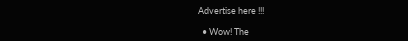Advertise here !!!

  • Wow! The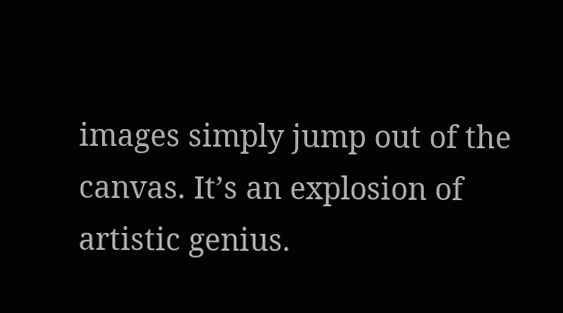images simply jump out of the canvas. It’s an explosion of artistic genius.